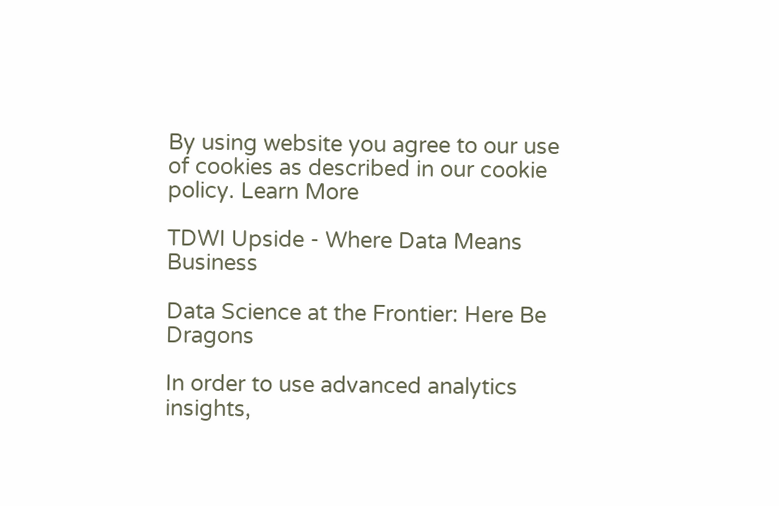By using website you agree to our use of cookies as described in our cookie policy. Learn More

TDWI Upside - Where Data Means Business

Data Science at the Frontier: Here Be Dragons

In order to use advanced analytics insights,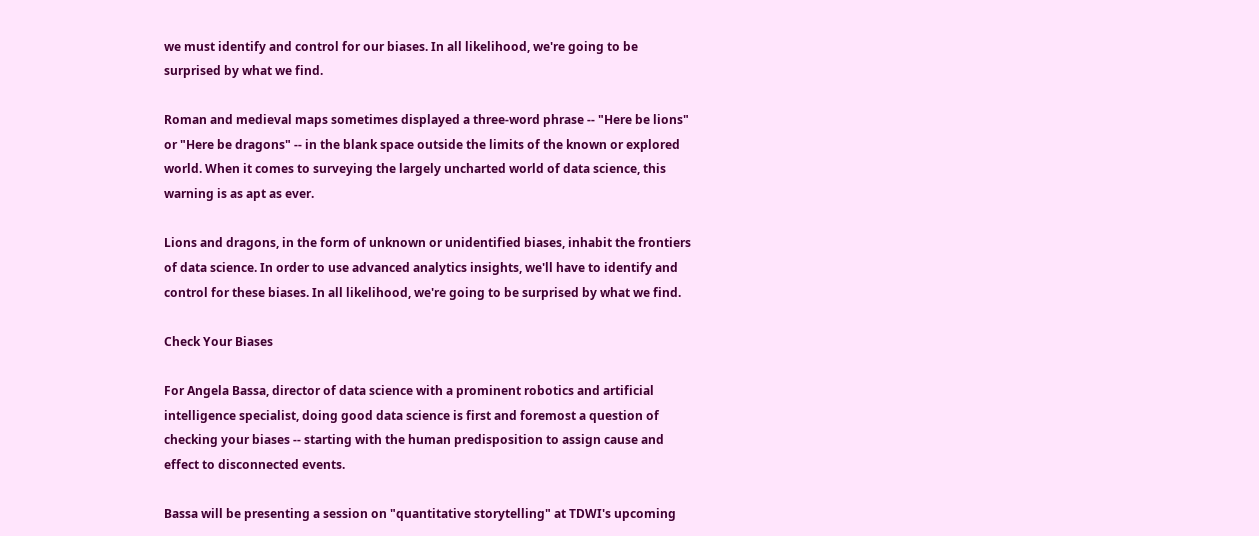we must identify and control for our biases. In all likelihood, we're going to be surprised by what we find.

Roman and medieval maps sometimes displayed a three-word phrase -- "Here be lions" or "Here be dragons" -- in the blank space outside the limits of the known or explored world. When it comes to surveying the largely uncharted world of data science, this warning is as apt as ever.

Lions and dragons, in the form of unknown or unidentified biases, inhabit the frontiers of data science. In order to use advanced analytics insights, we'll have to identify and control for these biases. In all likelihood, we're going to be surprised by what we find.

Check Your Biases

For Angela Bassa, director of data science with a prominent robotics and artificial intelligence specialist, doing good data science is first and foremost a question of checking your biases -- starting with the human predisposition to assign cause and effect to disconnected events.

Bassa will be presenting a session on "quantitative storytelling" at TDWI's upcoming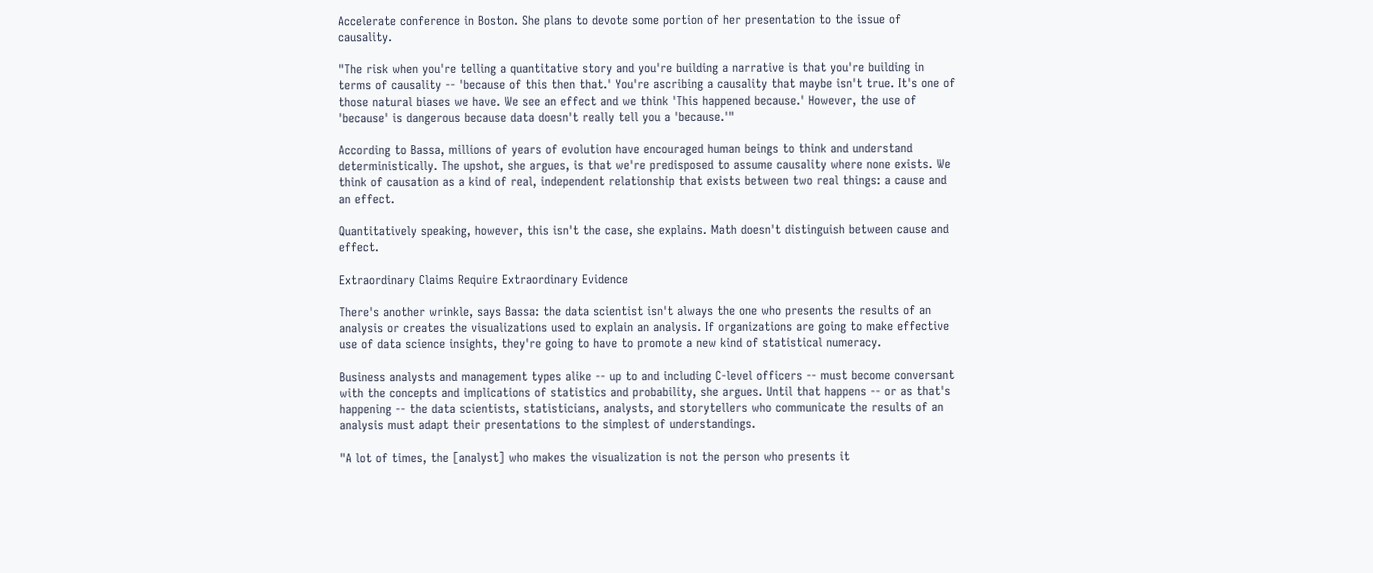Accelerate conference in Boston. She plans to devote some portion of her presentation to the issue of causality.

"The risk when you're telling a quantitative story and you're building a narrative is that you're building in terms of causality -- 'because of this then that.' You're ascribing a causality that maybe isn't true. It's one of those natural biases we have. We see an effect and we think 'This happened because.' However, the use of 'because' is dangerous because data doesn't really tell you a 'because.'"

According to Bassa, millions of years of evolution have encouraged human beings to think and understand deterministically. The upshot, she argues, is that we're predisposed to assume causality where none exists. We think of causation as a kind of real, independent relationship that exists between two real things: a cause and an effect.

Quantitatively speaking, however, this isn't the case, she explains. Math doesn't distinguish between cause and effect.

Extraordinary Claims Require Extraordinary Evidence

There's another wrinkle, says Bassa: the data scientist isn't always the one who presents the results of an analysis or creates the visualizations used to explain an analysis. If organizations are going to make effective use of data science insights, they're going to have to promote a new kind of statistical numeracy.

Business analysts and management types alike -- up to and including C-level officers -- must become conversant with the concepts and implications of statistics and probability, she argues. Until that happens -- or as that's happening -- the data scientists, statisticians, analysts, and storytellers who communicate the results of an analysis must adapt their presentations to the simplest of understandings.

"A lot of times, the [analyst] who makes the visualization is not the person who presents it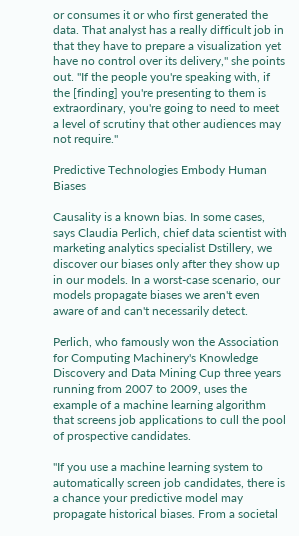or consumes it or who first generated the data. That analyst has a really difficult job in that they have to prepare a visualization yet have no control over its delivery," she points out. "If the people you're speaking with, if the [finding] you're presenting to them is extraordinary, you're going to need to meet a level of scrutiny that other audiences may not require."

Predictive Technologies Embody Human Biases

Causality is a known bias. In some cases, says Claudia Perlich, chief data scientist with marketing analytics specialist Dstillery, we discover our biases only after they show up in our models. In a worst-case scenario, our models propagate biases we aren't even aware of and can't necessarily detect.

Perlich, who famously won the Association for Computing Machinery's Knowledge Discovery and Data Mining Cup three years running from 2007 to 2009, uses the example of a machine learning algorithm that screens job applications to cull the pool of prospective candidates.

"If you use a machine learning system to automatically screen job candidates, there is a chance your predictive model may propagate historical biases. From a societal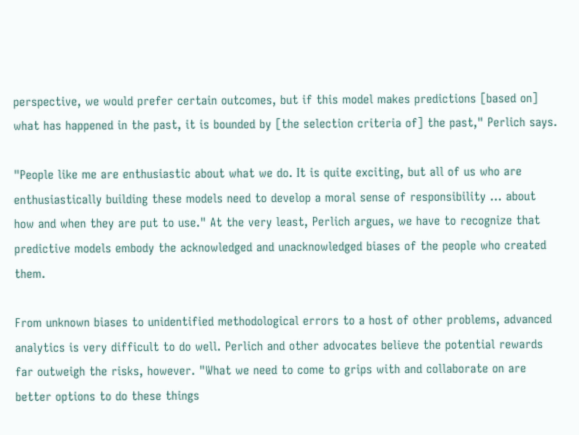perspective, we would prefer certain outcomes, but if this model makes predictions [based on] what has happened in the past, it is bounded by [the selection criteria of] the past," Perlich says.

"People like me are enthusiastic about what we do. It is quite exciting, but all of us who are enthusiastically building these models need to develop a moral sense of responsibility ... about how and when they are put to use." At the very least, Perlich argues, we have to recognize that predictive models embody the acknowledged and unacknowledged biases of the people who created them.

From unknown biases to unidentified methodological errors to a host of other problems, advanced analytics is very difficult to do well. Perlich and other advocates believe the potential rewards far outweigh the risks, however. "What we need to come to grips with and collaborate on are better options to do these things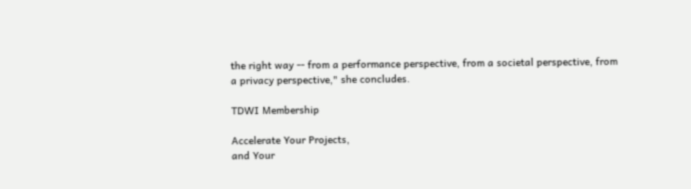the right way -- from a performance perspective, from a societal perspective, from a privacy perspective," she concludes.

TDWI Membership

Accelerate Your Projects,
and Your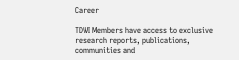Career

TDWI Members have access to exclusive research reports, publications, communities and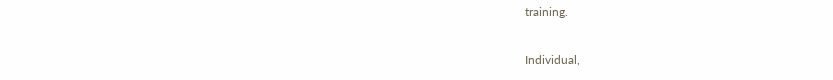training.

Individual,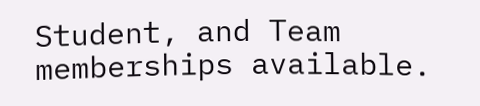Student, and Team memberships available.